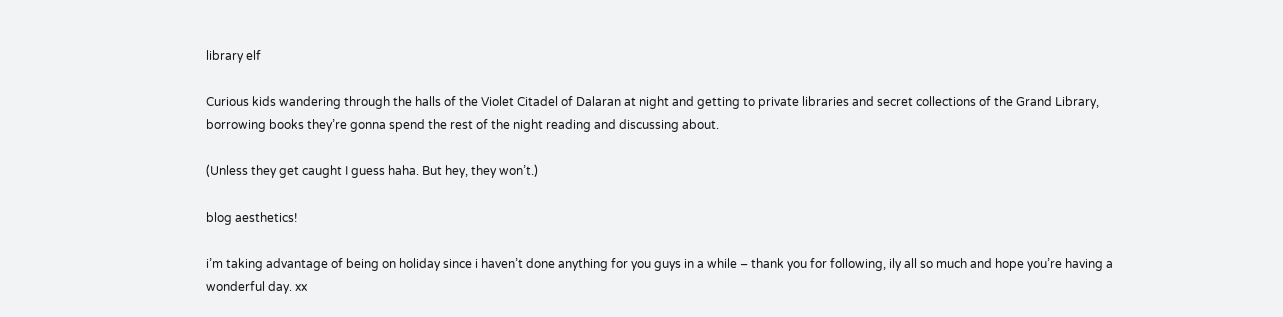library elf

Curious kids wandering through the halls of the Violet Citadel of Dalaran at night and getting to private libraries and secret collections of the Grand Library, borrowing books they’re gonna spend the rest of the night reading and discussing about.

(Unless they get caught I guess haha. But hey, they won’t.)

blog aesthetics!

i’m taking advantage of being on holiday since i haven’t done anything for you guys in a while – thank you for following, ily all so much and hope you’re having a wonderful day. xx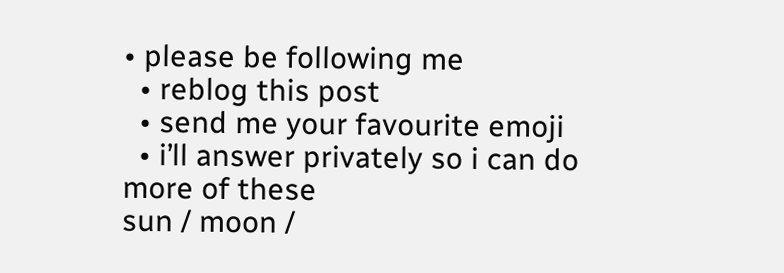• please be following me
  • reblog this post
  • send me your favourite emoji
  • i’ll answer privately so i can do more of these
sun / moon /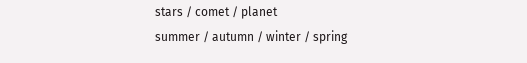stars / comet / planet
summer / autumn / winter / spring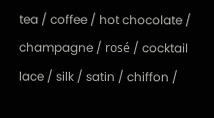tea / coffee / hot chocolate / champagne / rosé / cocktail
lace / silk / satin / chiffon /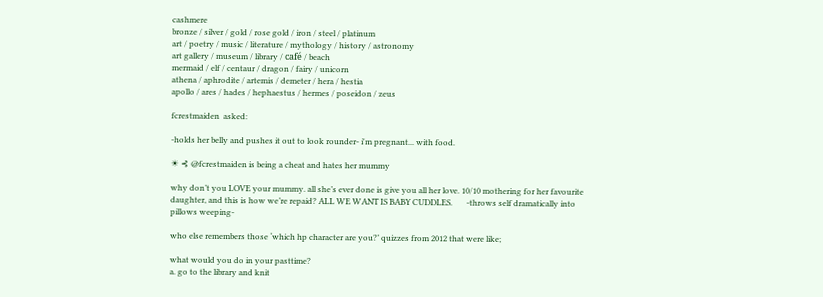cashmere
bronze / silver / gold / rose gold / iron / steel / platinum
art / poetry / music / literature / mythology / history / astronomy
art gallery / museum / library / café / beach
mermaid / elf / centaur / dragon / fairy / unicorn
athena / aphrodite / artemis / demeter / hera / hestia
apollo / ares / hades / hephaestus / hermes / poseidon / zeus

fcrestmaiden  asked:

-holds her belly and pushes it out to look rounder- i'm pregnant... with food.

☀ ⊰ @fcrestmaiden is being a cheat and hates her mummy

why don’t you LOVE your mummy. all she’s ever done is give you all her love. 10/10 mothering for her favourite daughter, and this is how we’re repaid? ALL WE WANT IS BABY CUDDLES.       -throws self dramatically into pillows weeping-

who else remembers those ‘which hp character are you?’ quizzes from 2012 that were like;

what would you do in your pasttime?
a. go to the library and knit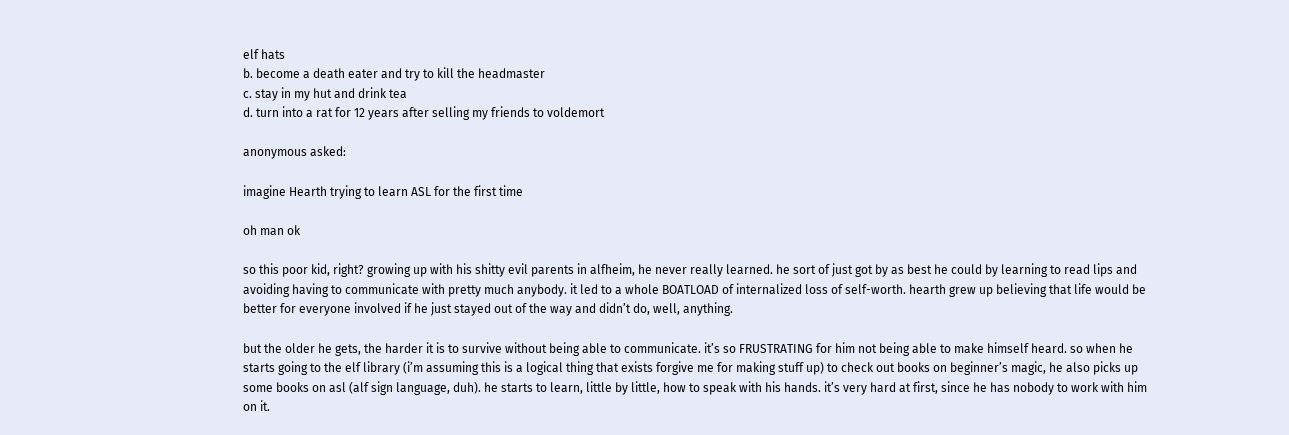elf hats
b. become a death eater and try to kill the headmaster
c. stay in my hut and drink tea
d. turn into a rat for 12 years after selling my friends to voldemort

anonymous asked:

imagine Hearth trying to learn ASL for the first time

oh man ok

so this poor kid, right? growing up with his shitty evil parents in alfheim, he never really learned. he sort of just got by as best he could by learning to read lips and avoiding having to communicate with pretty much anybody. it led to a whole BOATLOAD of internalized loss of self-worth. hearth grew up believing that life would be better for everyone involved if he just stayed out of the way and didn’t do, well, anything.

but the older he gets, the harder it is to survive without being able to communicate. it’s so FRUSTRATING for him not being able to make himself heard. so when he starts going to the elf library (i’m assuming this is a logical thing that exists forgive me for making stuff up) to check out books on beginner’s magic, he also picks up some books on asl (alf sign language, duh). he starts to learn, little by little, how to speak with his hands. it’s very hard at first, since he has nobody to work with him on it.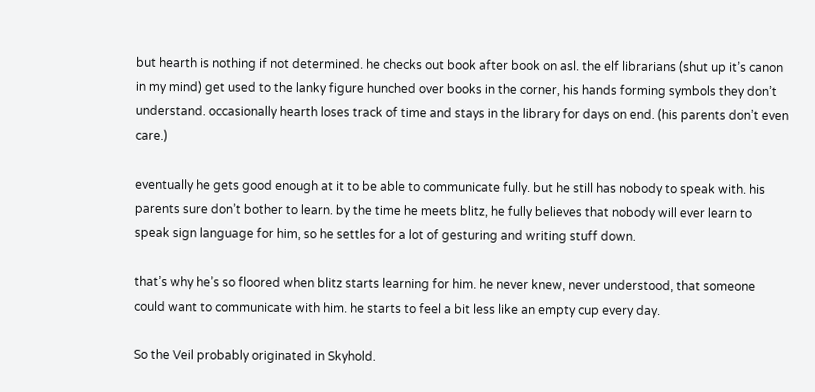but hearth is nothing if not determined. he checks out book after book on asl. the elf librarians (shut up it’s canon in my mind) get used to the lanky figure hunched over books in the corner, his hands forming symbols they don’t understand. occasionally hearth loses track of time and stays in the library for days on end. (his parents don’t even care.)

eventually he gets good enough at it to be able to communicate fully. but he still has nobody to speak with. his parents sure don’t bother to learn. by the time he meets blitz, he fully believes that nobody will ever learn to speak sign language for him, so he settles for a lot of gesturing and writing stuff down.

that’s why he’s so floored when blitz starts learning for him. he never knew, never understood, that someone could want to communicate with him. he starts to feel a bit less like an empty cup every day.

So the Veil probably originated in Skyhold.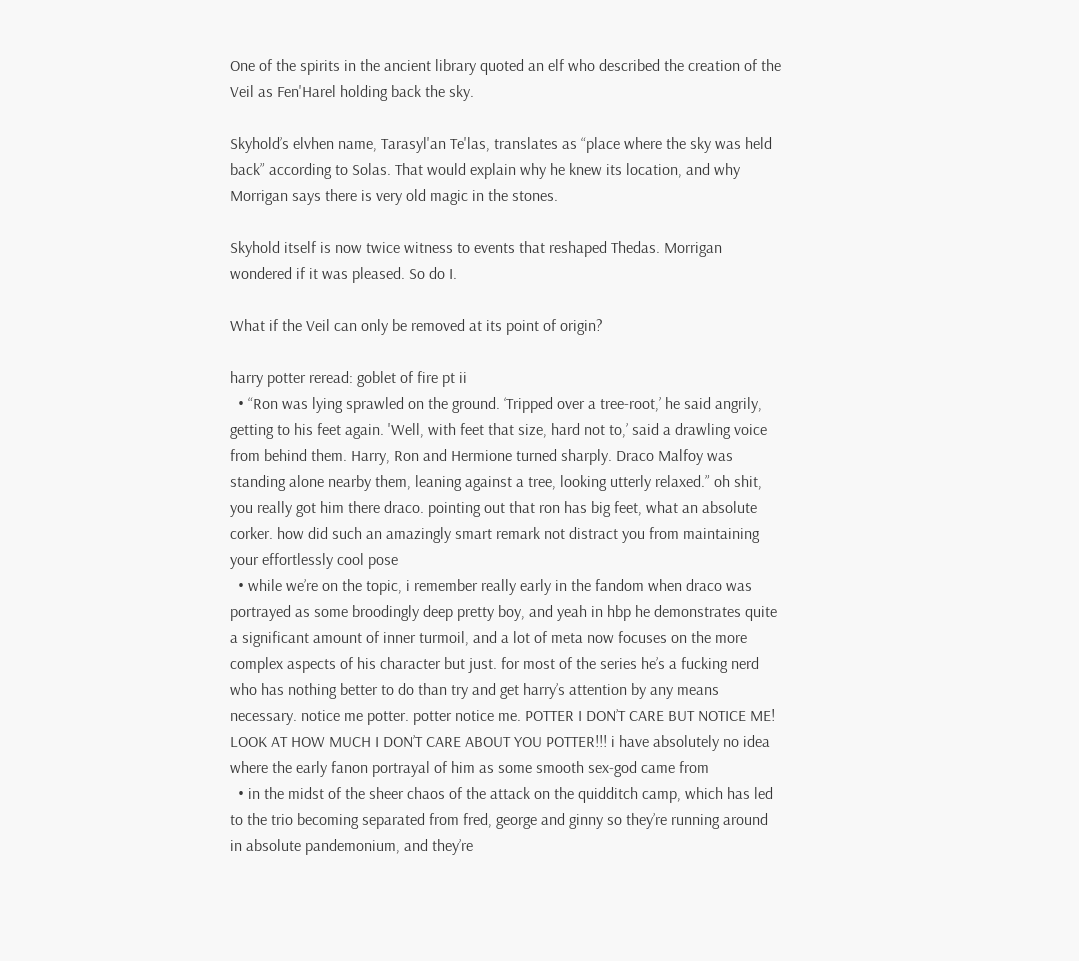One of the spirits in the ancient library quoted an elf who described the creation of the Veil as Fen'Harel holding back the sky.

Skyhold’s elvhen name, Tarasyl'an Te'las, translates as “place where the sky was held back” according to Solas. That would explain why he knew its location, and why Morrigan says there is very old magic in the stones.

Skyhold itself is now twice witness to events that reshaped Thedas. Morrigan wondered if it was pleased. So do I.

What if the Veil can only be removed at its point of origin?

harry potter reread: goblet of fire pt ii
  • “Ron was lying sprawled on the ground. ‘Tripped over a tree-root,’ he said angrily, getting to his feet again. 'Well, with feet that size, hard not to,’ said a drawling voice from behind them. Harry, Ron and Hermione turned sharply. Draco Malfoy was standing alone nearby them, leaning against a tree, looking utterly relaxed.” oh shit, you really got him there draco. pointing out that ron has big feet, what an absolute corker. how did such an amazingly smart remark not distract you from maintaining your effortlessly cool pose
  • while we’re on the topic, i remember really early in the fandom when draco was portrayed as some broodingly deep pretty boy, and yeah in hbp he demonstrates quite a significant amount of inner turmoil, and a lot of meta now focuses on the more complex aspects of his character but just. for most of the series he’s a fucking nerd who has nothing better to do than try and get harry’s attention by any means necessary. notice me potter. potter notice me. POTTER I DON’T CARE BUT NOTICE ME! LOOK AT HOW MUCH I DON’T CARE ABOUT YOU POTTER!!! i have absolutely no idea where the early fanon portrayal of him as some smooth sex-god came from
  • in the midst of the sheer chaos of the attack on the quidditch camp, which has led to the trio becoming separated from fred, george and ginny so they’re running around in absolute pandemonium, and they’re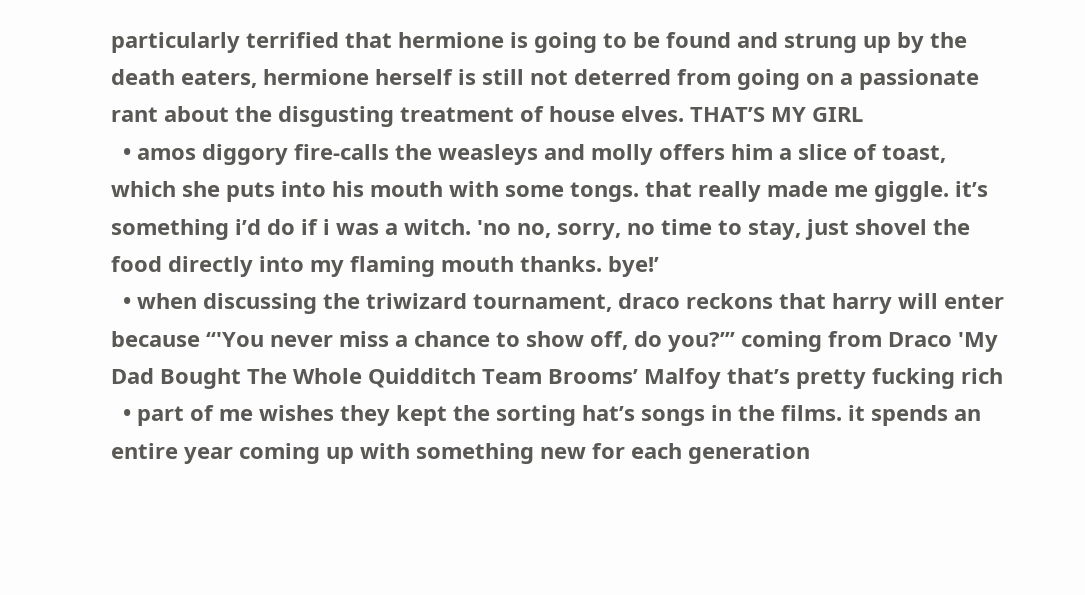particularly terrified that hermione is going to be found and strung up by the death eaters, hermione herself is still not deterred from going on a passionate rant about the disgusting treatment of house elves. THAT’S MY GIRL
  • amos diggory fire-calls the weasleys and molly offers him a slice of toast, which she puts into his mouth with some tongs. that really made me giggle. it’s something i’d do if i was a witch. 'no no, sorry, no time to stay, just shovel the food directly into my flaming mouth thanks. bye!’
  • when discussing the triwizard tournament, draco reckons that harry will enter because “'You never miss a chance to show off, do you?’” coming from Draco 'My Dad Bought The Whole Quidditch Team Brooms’ Malfoy that’s pretty fucking rich
  • part of me wishes they kept the sorting hat’s songs in the films. it spends an entire year coming up with something new for each generation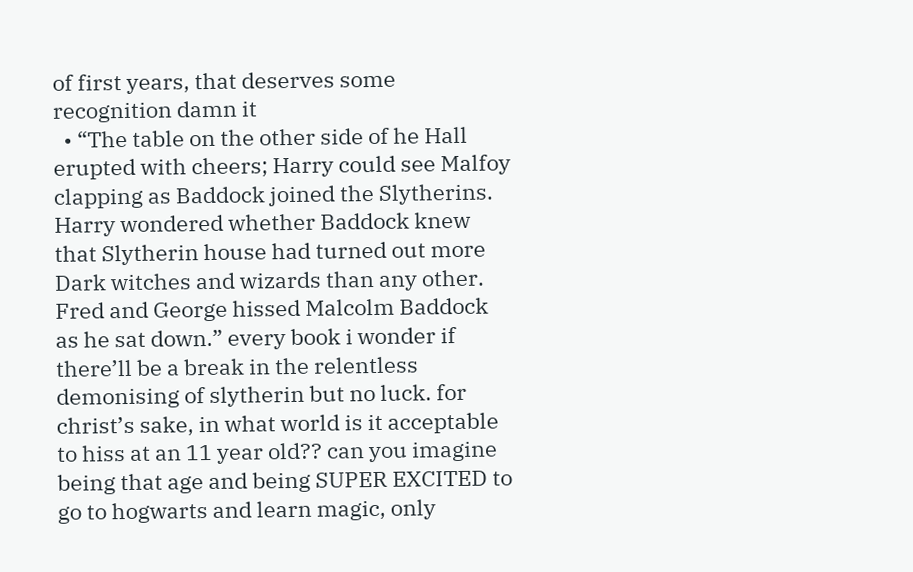of first years, that deserves some recognition damn it
  • “The table on the other side of he Hall erupted with cheers; Harry could see Malfoy clapping as Baddock joined the Slytherins. Harry wondered whether Baddock knew that Slytherin house had turned out more Dark witches and wizards than any other. Fred and George hissed Malcolm Baddock as he sat down.” every book i wonder if there’ll be a break in the relentless demonising of slytherin but no luck. for christ’s sake, in what world is it acceptable to hiss at an 11 year old?? can you imagine being that age and being SUPER EXCITED to go to hogwarts and learn magic, only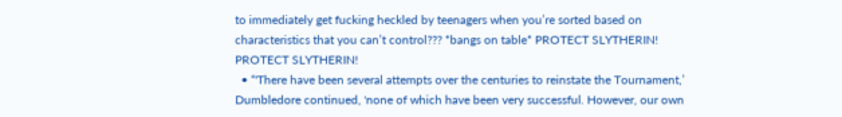to immediately get fucking heckled by teenagers when you’re sorted based on characteristics that you can’t control??? *bangs on table* PROTECT SLYTHERIN! PROTECT SLYTHERIN!
  • “'There have been several attempts over the centuries to reinstate the Tournament,’ Dumbledore continued, 'none of which have been very successful. However, our own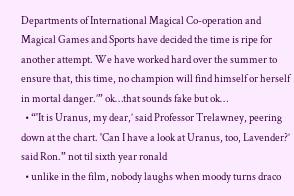Departments of International Magical Co-operation and Magical Games and Sports have decided the time is ripe for another attempt. We have worked hard over the summer to ensure that, this time, no champion will find himself or herself in mortal danger.’” ok…that sounds fake but ok…
  • “'It is Uranus, my dear,’ said Professor Trelawney, peering down at the chart. 'Can I have a look at Uranus, too, Lavender?’ said Ron.” not til sixth year ronald
  • unlike in the film, nobody laughs when moody turns draco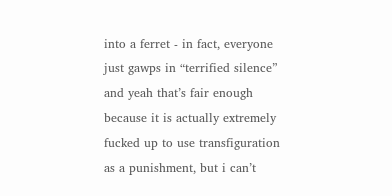into a ferret - in fact, everyone just gawps in “terrified silence” and yeah that’s fair enough because it is actually extremely fucked up to use transfiguration as a punishment, but i can’t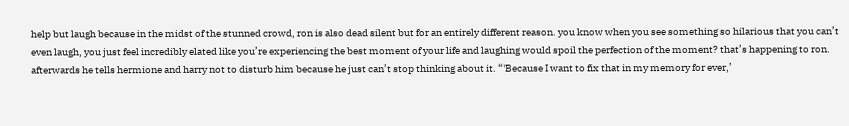help but laugh because in the midst of the stunned crowd, ron is also dead silent but for an entirely different reason. you know when you see something so hilarious that you can’t even laugh, you just feel incredibly elated like you’re experiencing the best moment of your life and laughing would spoil the perfection of the moment? that’s happening to ron. afterwards he tells hermione and harry not to disturb him because he just can’t stop thinking about it. “'Because I want to fix that in my memory for ever,’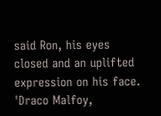said Ron, his eyes closed and an uplifted expression on his face. 'Draco Malfoy,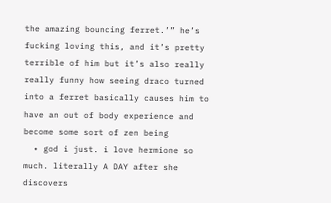the amazing bouncing ferret.’” he’s fucking loving this, and it’s pretty terrible of him but it’s also really really funny how seeing draco turned into a ferret basically causes him to have an out of body experience and become some sort of zen being
  • god i just. i love hermione so much. literally A DAY after she discovers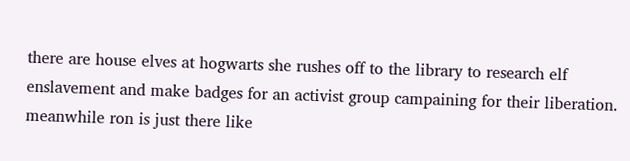there are house elves at hogwarts she rushes off to the library to research elf enslavement and make badges for an activist group campaining for their liberation. meanwhile ron is just there like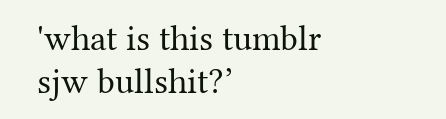'what is this tumblr sjw bullshit?’